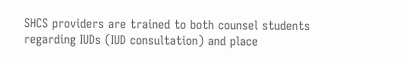SHCS providers are trained to both counsel students regarding IUDs (IUD consultation) and place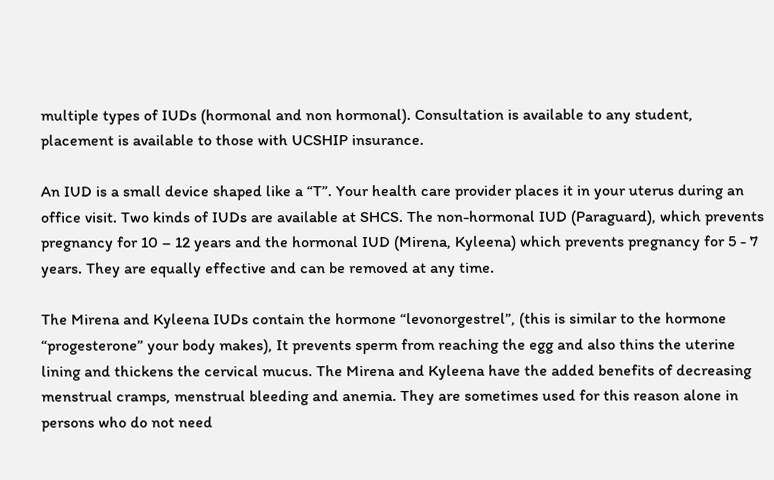multiple types of IUDs (hormonal and non hormonal). Consultation is available to any student, placement is available to those with UCSHIP insurance.

An IUD is a small device shaped like a “T”. Your health care provider places it in your uterus during an office visit. Two kinds of IUDs are available at SHCS. The non-hormonal IUD (Paraguard), which prevents pregnancy for 10 – 12 years and the hormonal IUD (Mirena, Kyleena) which prevents pregnancy for 5 - 7 years. They are equally effective and can be removed at any time.

The Mirena and Kyleena IUDs contain the hormone “levonorgestrel”, (this is similar to the hormone “progesterone” your body makes), It prevents sperm from reaching the egg and also thins the uterine lining and thickens the cervical mucus. The Mirena and Kyleena have the added benefits of decreasing menstrual cramps, menstrual bleeding and anemia. They are sometimes used for this reason alone in persons who do not need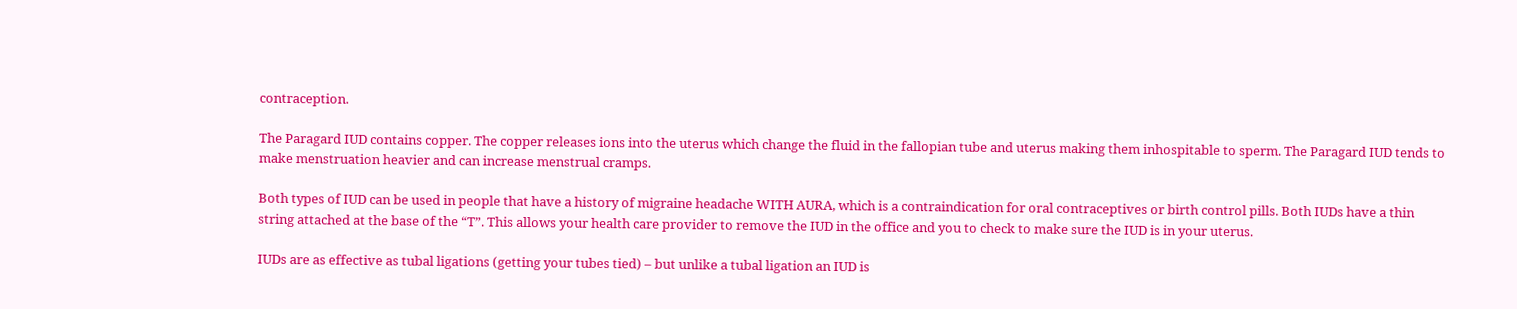contraception.

The Paragard IUD contains copper. The copper releases ions into the uterus which change the fluid in the fallopian tube and uterus making them inhospitable to sperm. The Paragard IUD tends to make menstruation heavier and can increase menstrual cramps.

Both types of IUD can be used in people that have a history of migraine headache WITH AURA, which is a contraindication for oral contraceptives or birth control pills. Both IUDs have a thin string attached at the base of the “T”. This allows your health care provider to remove the IUD in the office and you to check to make sure the IUD is in your uterus.

IUDs are as effective as tubal ligations (getting your tubes tied) – but unlike a tubal ligation an IUD is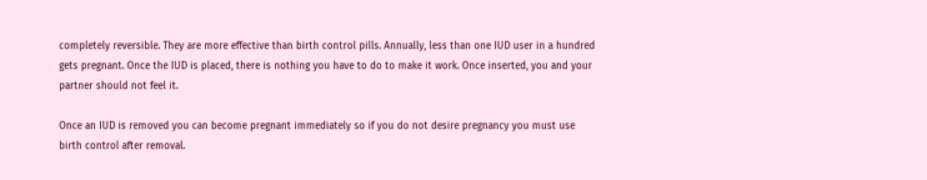completely reversible. They are more effective than birth control pills. Annually, less than one IUD user in a hundred gets pregnant. Once the IUD is placed, there is nothing you have to do to make it work. Once inserted, you and your partner should not feel it.

Once an IUD is removed you can become pregnant immediately so if you do not desire pregnancy you must use birth control after removal.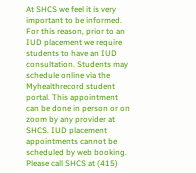At SHCS we feel it is very important to be informed. For this reason, prior to an IUD placement we require students to have an IUD consultation. Students may schedule online via the Myhealthrecord student portal. This appointment can be done in person or on zoom by any provider at SHCS. IUD placement appointments cannot be scheduled by web booking. Please call SHCS at (415)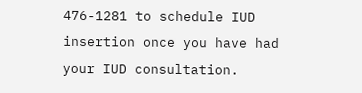476-1281 to schedule IUD insertion once you have had your IUD consultation.